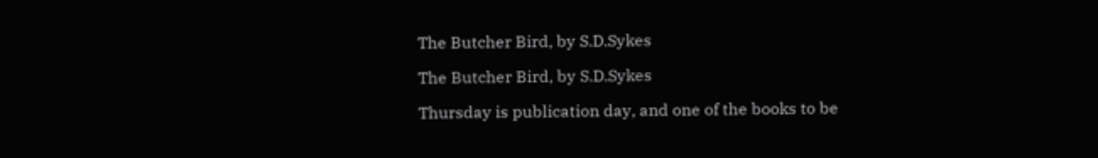The Butcher Bird, by S.D.Sykes

The Butcher Bird, by S.D.Sykes

Thursday is publication day, and one of the books to be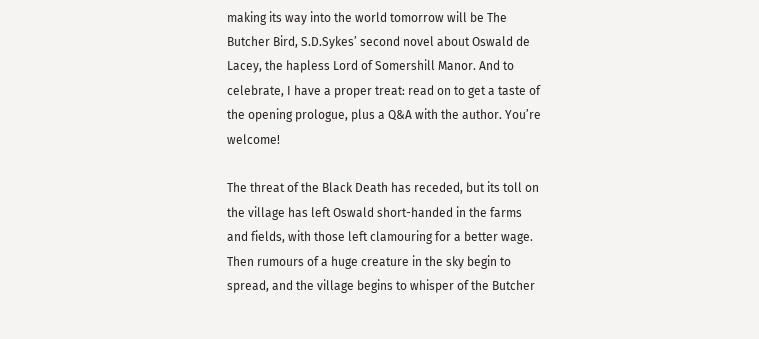making its way into the world tomorrow will be The Butcher Bird, S.D.Sykes’ second novel about Oswald de Lacey, the hapless Lord of Somershill Manor. And to celebrate, I have a proper treat: read on to get a taste of the opening prologue, plus a Q&A with the author. You’re welcome!

The threat of the Black Death has receded, but its toll on the village has left Oswald short-handed in the farms and fields, with those left clamouring for a better wage. Then rumours of a huge creature in the sky begin to spread, and the village begins to whisper of the Butcher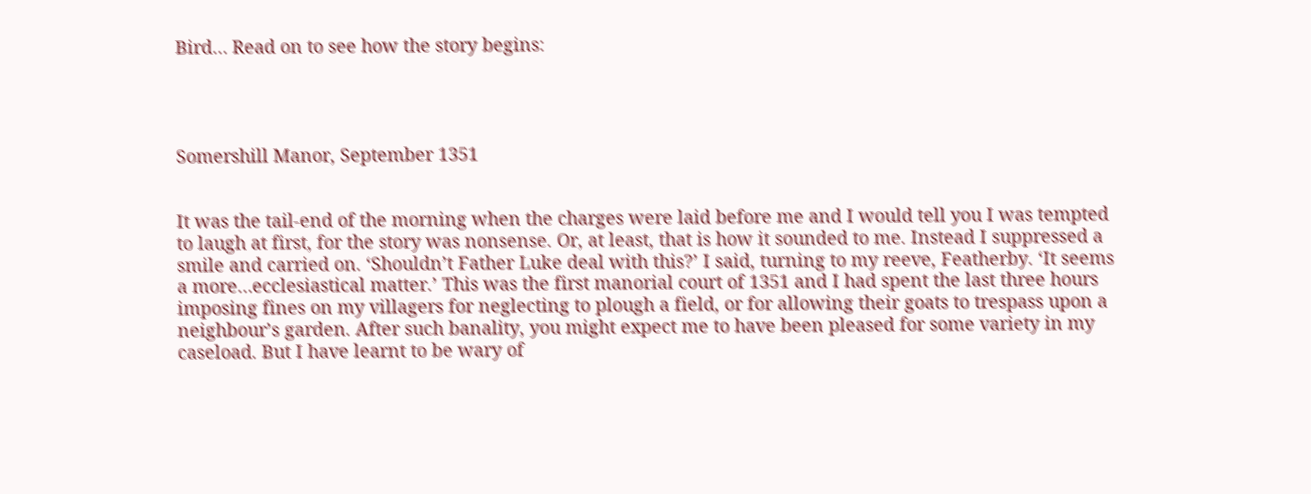Bird… Read on to see how the story begins:




Somershill Manor, September 1351


It was the tail-end of the morning when the charges were laid before me and I would tell you I was tempted to laugh at first, for the story was nonsense. Or, at least, that is how it sounded to me. Instead I suppressed a smile and carried on. ‘Shouldn’t Father Luke deal with this?’ I said, turning to my reeve, Featherby. ‘It seems a more…ecclesiastical matter.’ This was the first manorial court of 1351 and I had spent the last three hours imposing fines on my villagers for neglecting to plough a field, or for allowing their goats to trespass upon a neighbour’s garden. After such banality, you might expect me to have been pleased for some variety in my caseload. But I have learnt to be wary of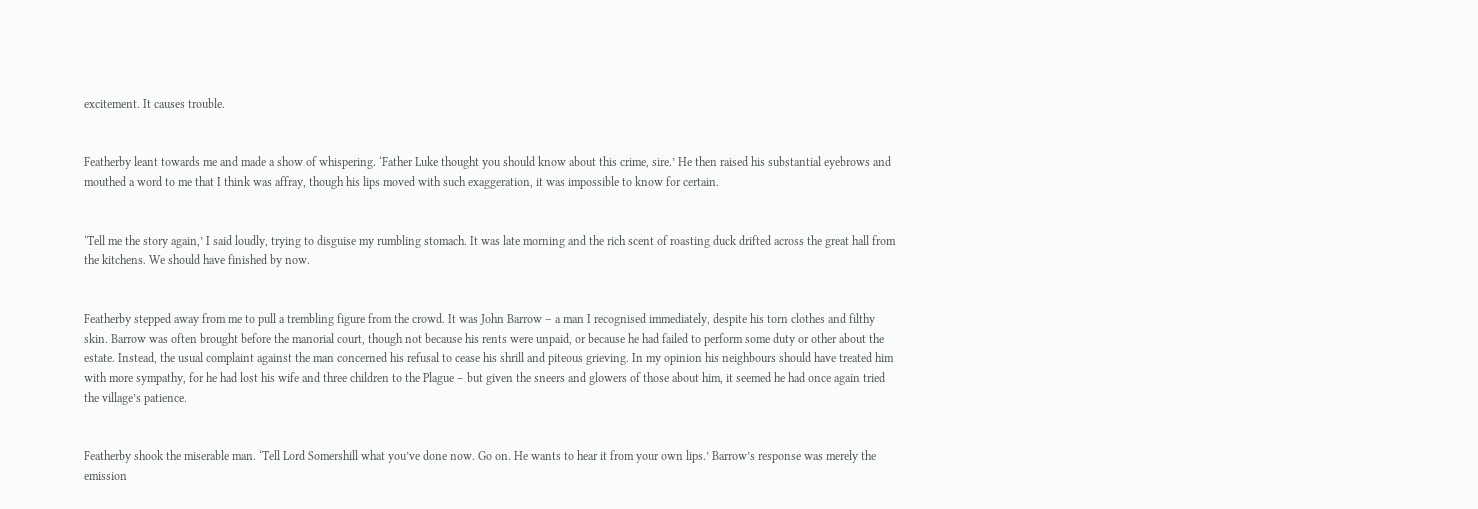excitement. It causes trouble.


Featherby leant towards me and made a show of whispering. ‘Father Luke thought you should know about this crime, sire.’ He then raised his substantial eyebrows and mouthed a word to me that I think was affray, though his lips moved with such exaggeration, it was impossible to know for certain.


‘Tell me the story again,’ I said loudly, trying to disguise my rumbling stomach. It was late morning and the rich scent of roasting duck drifted across the great hall from the kitchens. We should have finished by now.


Featherby stepped away from me to pull a trembling figure from the crowd. It was John Barrow – a man I recognised immediately, despite his torn clothes and filthy skin. Barrow was often brought before the manorial court, though not because his rents were unpaid, or because he had failed to perform some duty or other about the estate. Instead, the usual complaint against the man concerned his refusal to cease his shrill and piteous grieving. In my opinion his neighbours should have treated him with more sympathy, for he had lost his wife and three children to the Plague – but given the sneers and glowers of those about him, it seemed he had once again tried the village’s patience.


Featherby shook the miserable man. ‘Tell Lord Somershill what you’ve done now. Go on. He wants to hear it from your own lips.’ Barrow’s response was merely the emission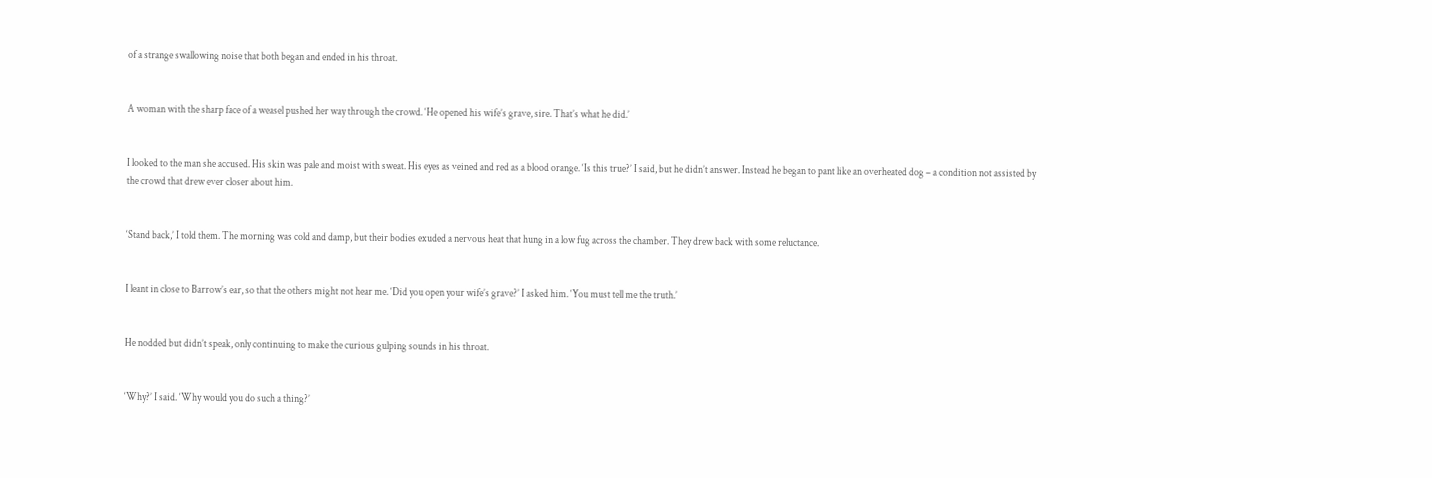of a strange swallowing noise that both began and ended in his throat.


A woman with the sharp face of a weasel pushed her way through the crowd. ‘He opened his wife’s grave, sire. That’s what he did.’


I looked to the man she accused. His skin was pale and moist with sweat. His eyes as veined and red as a blood orange. ‘Is this true?’ I said, but he didn’t answer. Instead he began to pant like an overheated dog – a condition not assisted by the crowd that drew ever closer about him.


‘Stand back,’ I told them. The morning was cold and damp, but their bodies exuded a nervous heat that hung in a low fug across the chamber. They drew back with some reluctance.


I leant in close to Barrow’s ear, so that the others might not hear me. ‘Did you open your wife’s grave?’ I asked him. ‘You must tell me the truth.’


He nodded but didn’t speak, only continuing to make the curious gulping sounds in his throat.


‘Why?’ I said. ‘Why would you do such a thing?’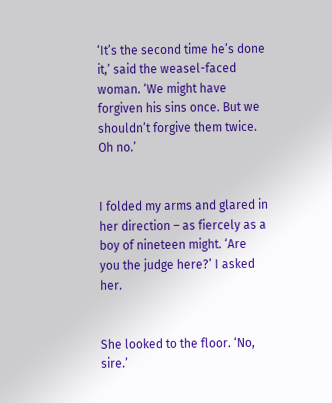‘It’s the second time he’s done it,’ said the weasel-faced woman. ‘We might have forgiven his sins once. But we shouldn’t forgive them twice. Oh no.’


I folded my arms and glared in her direction – as fiercely as a boy of nineteen might. ‘Are you the judge here?’ I asked her.


She looked to the floor. ‘No, sire.’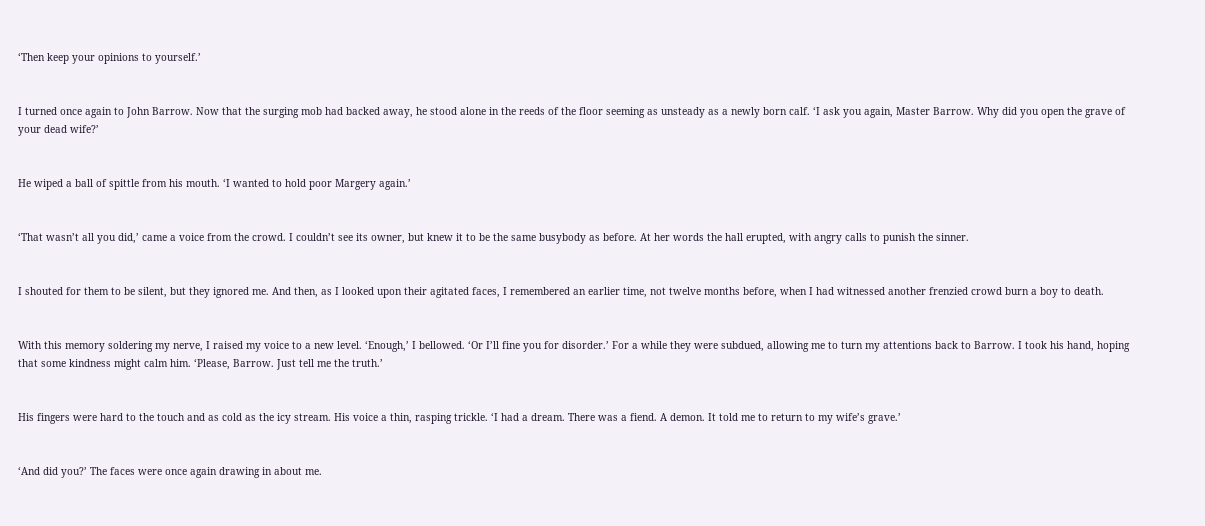‘Then keep your opinions to yourself.’


I turned once again to John Barrow. Now that the surging mob had backed away, he stood alone in the reeds of the floor seeming as unsteady as a newly born calf. ‘I ask you again, Master Barrow. Why did you open the grave of your dead wife?’


He wiped a ball of spittle from his mouth. ‘I wanted to hold poor Margery again.’


‘That wasn’t all you did,’ came a voice from the crowd. I couldn’t see its owner, but knew it to be the same busybody as before. At her words the hall erupted, with angry calls to punish the sinner.


I shouted for them to be silent, but they ignored me. And then, as I looked upon their agitated faces, I remembered an earlier time, not twelve months before, when I had witnessed another frenzied crowd burn a boy to death.


With this memory soldering my nerve, I raised my voice to a new level. ‘Enough,’ I bellowed. ‘Or I’ll fine you for disorder.’ For a while they were subdued, allowing me to turn my attentions back to Barrow. I took his hand, hoping that some kindness might calm him. ‘Please, Barrow. Just tell me the truth.’


His fingers were hard to the touch and as cold as the icy stream. His voice a thin, rasping trickle. ‘I had a dream. There was a fiend. A demon. It told me to return to my wife’s grave.’


‘And did you?’ The faces were once again drawing in about me.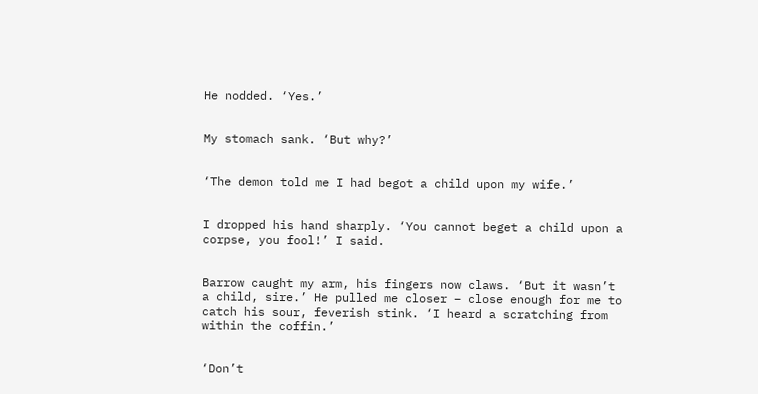He nodded. ‘Yes.’


My stomach sank. ‘But why?’


‘The demon told me I had begot a child upon my wife.’


I dropped his hand sharply. ‘You cannot beget a child upon a corpse, you fool!’ I said.


Barrow caught my arm, his fingers now claws. ‘But it wasn’t a child, sire.’ He pulled me closer – close enough for me to catch his sour, feverish stink. ‘I heard a scratching from within the coffin.’


‘Don’t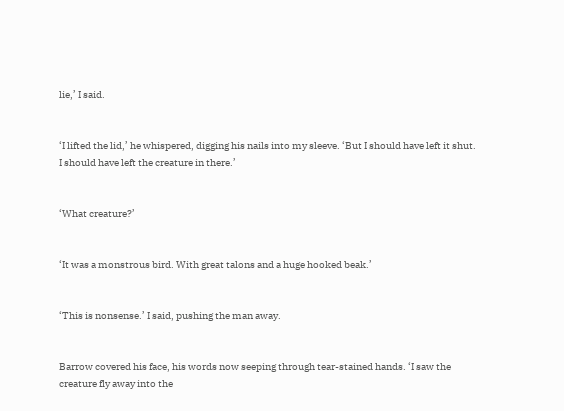lie,’ I said.


‘I lifted the lid,’ he whispered, digging his nails into my sleeve. ‘But I should have left it shut. I should have left the creature in there.’


‘What creature?’


‘It was a monstrous bird. With great talons and a huge hooked beak.’


‘This is nonsense.’ I said, pushing the man away.


Barrow covered his face, his words now seeping through tear-stained hands. ‘I saw the creature fly away into the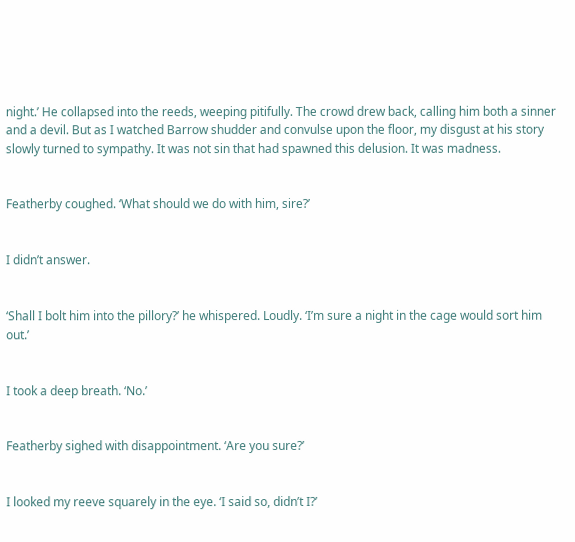night.’ He collapsed into the reeds, weeping pitifully. The crowd drew back, calling him both a sinner and a devil. But as I watched Barrow shudder and convulse upon the floor, my disgust at his story slowly turned to sympathy. It was not sin that had spawned this delusion. It was madness.


Featherby coughed. ‘What should we do with him, sire?’


I didn’t answer.


‘Shall I bolt him into the pillory?’ he whispered. Loudly. ‘I’m sure a night in the cage would sort him out.’


I took a deep breath. ‘No.’


Featherby sighed with disappointment. ‘Are you sure?’


I looked my reeve squarely in the eye. ‘I said so, didn’t I?’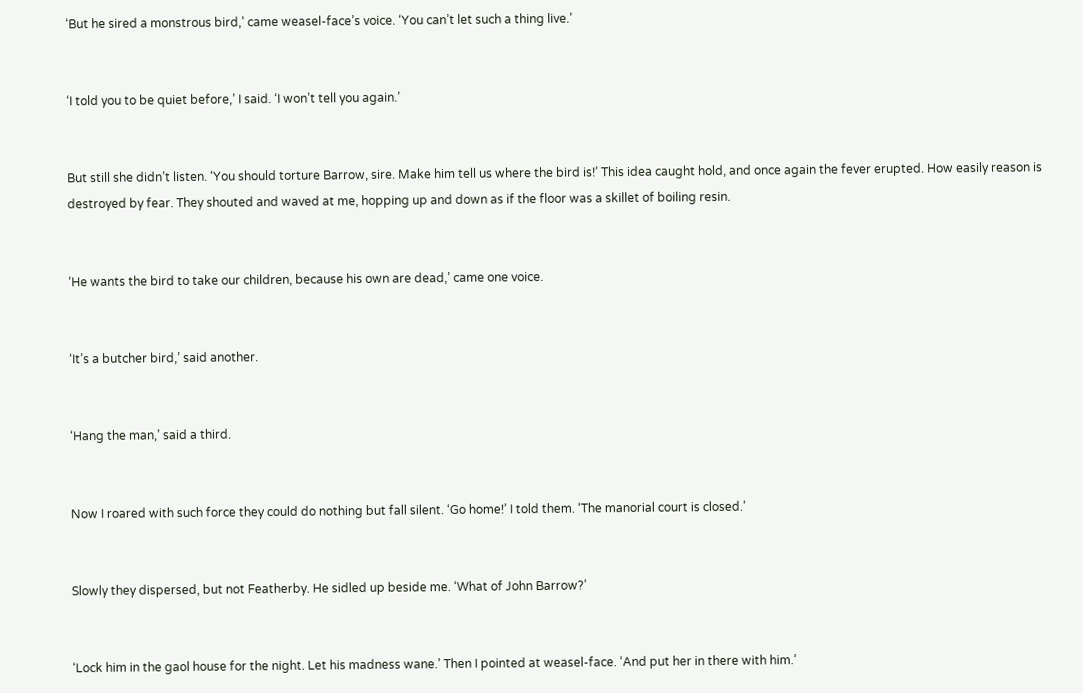‘But he sired a monstrous bird,’ came weasel-face’s voice. ‘You can’t let such a thing live.’


‘I told you to be quiet before,’ I said. ‘I won’t tell you again.’


But still she didn’t listen. ‘You should torture Barrow, sire. Make him tell us where the bird is!’ This idea caught hold, and once again the fever erupted. How easily reason is destroyed by fear. They shouted and waved at me, hopping up and down as if the floor was a skillet of boiling resin.


‘He wants the bird to take our children, because his own are dead,’ came one voice.


‘It’s a butcher bird,’ said another.


‘Hang the man,’ said a third.


Now I roared with such force they could do nothing but fall silent. ‘Go home!’ I told them. ‘The manorial court is closed.’


Slowly they dispersed, but not Featherby. He sidled up beside me. ‘What of John Barrow?’


‘Lock him in the gaol house for the night. Let his madness wane.’ Then I pointed at weasel-face. ‘And put her in there with him.’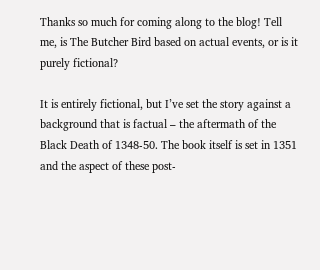Thanks so much for coming along to the blog! Tell me, is The Butcher Bird based on actual events, or is it purely fictional?

It is entirely fictional, but I’ve set the story against a background that is factual – the aftermath of the Black Death of 1348-50. The book itself is set in 1351 and the aspect of these post-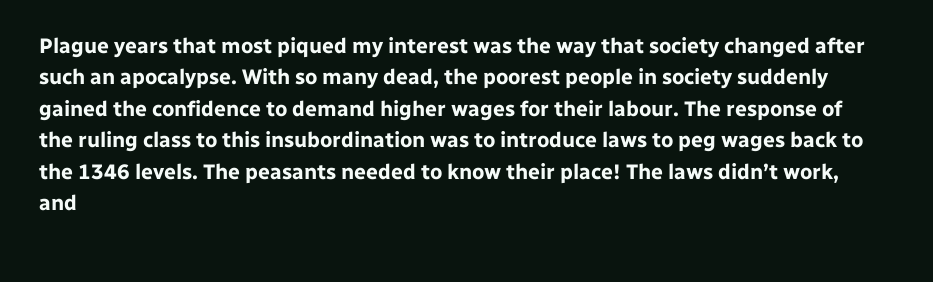Plague years that most piqued my interest was the way that society changed after such an apocalypse. With so many dead, the poorest people in society suddenly gained the confidence to demand higher wages for their labour. The response of the ruling class to this insubordination was to introduce laws to peg wages back to the 1346 levels. The peasants needed to know their place! The laws didn’t work, and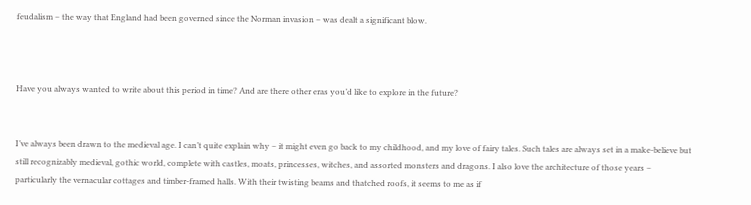feudalism – the way that England had been governed since the Norman invasion – was dealt a significant blow.



Have you always wanted to write about this period in time? And are there other eras you’d like to explore in the future?


I’ve always been drawn to the medieval age. I can’t quite explain why – it might even go back to my childhood, and my love of fairy tales. Such tales are always set in a make-believe but still recognizably medieval, gothic world, complete with castles, moats, princesses, witches, and assorted monsters and dragons. I also love the architecture of those years – particularly the vernacular cottages and timber-framed halls. With their twisting beams and thatched roofs, it seems to me as if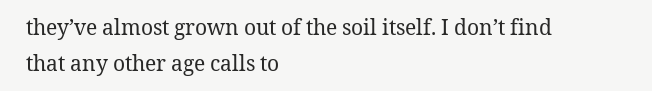they’ve almost grown out of the soil itself. I don’t find that any other age calls to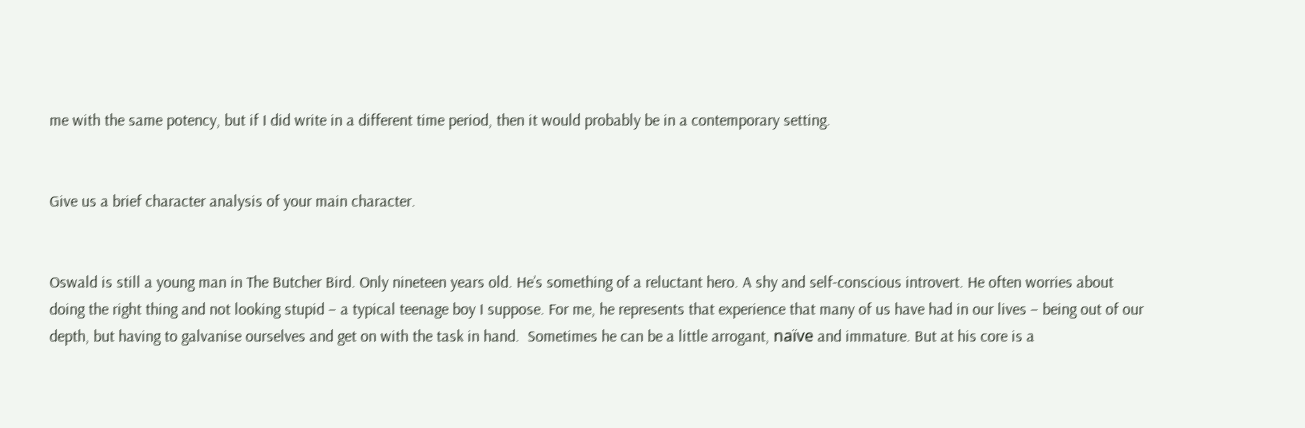me with the same potency, but if I did write in a different time period, then it would probably be in a contemporary setting.


Give us a brief character analysis of your main character.


Oswald is still a young man in The Butcher Bird. Only nineteen years old. He’s something of a reluctant hero. A shy and self-conscious introvert. He often worries about doing the right thing and not looking stupid – a typical teenage boy I suppose. For me, he represents that experience that many of us have had in our lives – being out of our depth, but having to galvanise ourselves and get on with the task in hand.  Sometimes he can be a little arrogant, naïve and immature. But at his core is a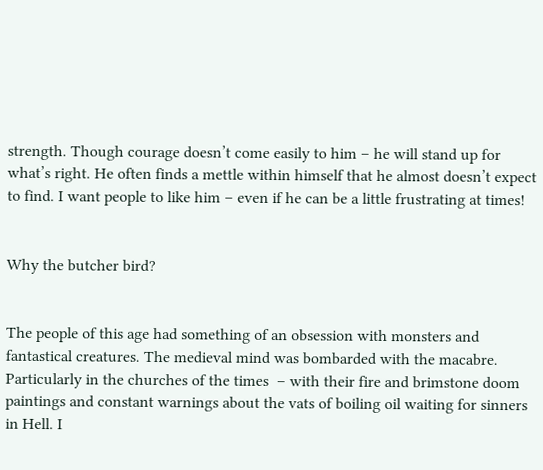strength. Though courage doesn’t come easily to him – he will stand up for what’s right. He often finds a mettle within himself that he almost doesn’t expect to find. I want people to like him – even if he can be a little frustrating at times!


Why the butcher bird?


The people of this age had something of an obsession with monsters and fantastical creatures. The medieval mind was bombarded with the macabre. Particularly in the churches of the times  – with their fire and brimstone doom paintings and constant warnings about the vats of boiling oil waiting for sinners in Hell. I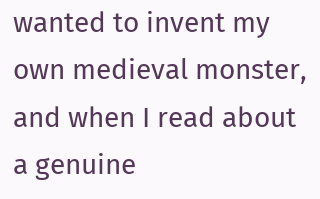wanted to invent my own medieval monster, and when I read about a genuine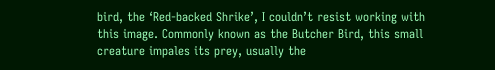bird, the ‘Red-backed Shrike’, I couldn’t resist working with this image. Commonly known as the Butcher Bird, this small creature impales its prey, usually the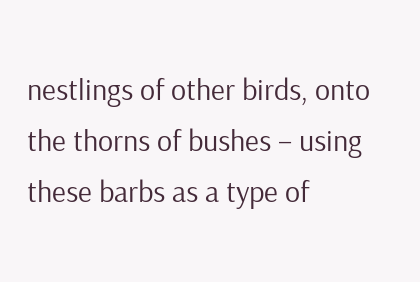nestlings of other birds, onto the thorns of bushes – using these barbs as a type of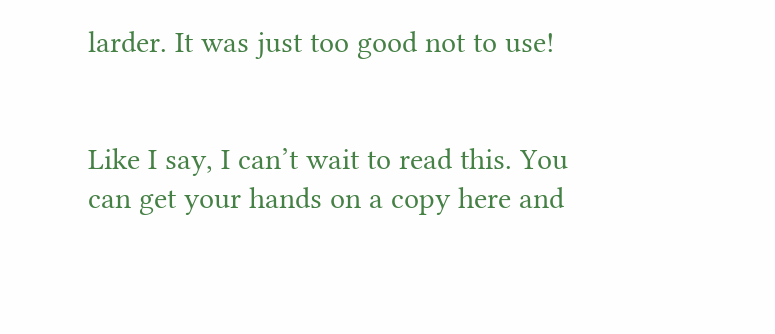larder. It was just too good not to use!


Like I say, I can’t wait to read this. You can get your hands on a copy here and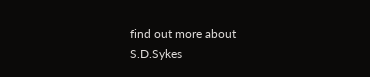find out more about S.D.Sykes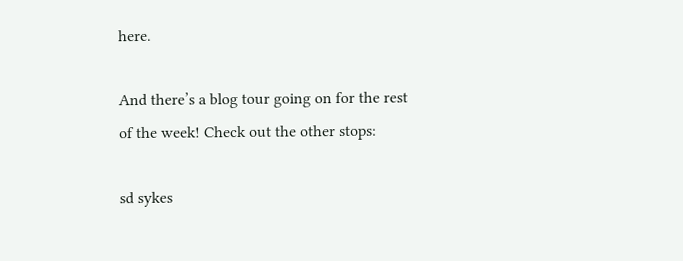here.

And there’s a blog tour going on for the rest of the week! Check out the other stops:

sd sykes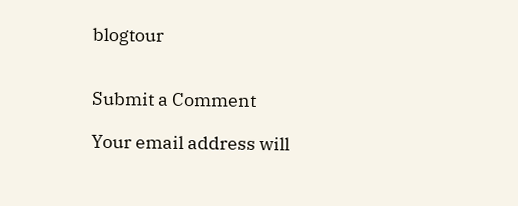blogtour


Submit a Comment

Your email address will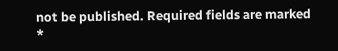not be published. Required fields are marked *